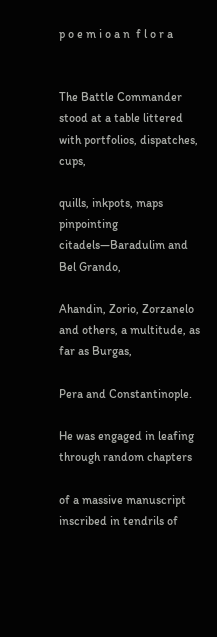p o e m i o a n  f l o r a


The Battle Commander stood at a table littered with portfolios, dispatches, cups,

quills, inkpots, maps pinpointing citadels—Baradulim and Bel Grando,

Ahandin, Zorio, Zorzanelo and others, a multitude, as far as Burgas,

Pera and Constantinople.

He was engaged in leafing through random chapters

of a massive manuscript inscribed in tendrils of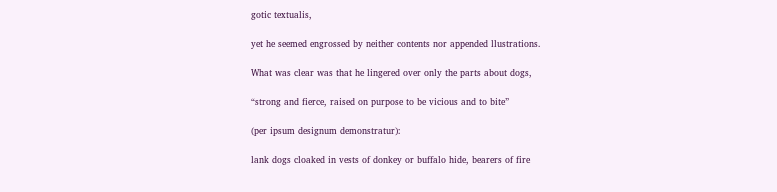gotic textualis,

yet he seemed engrossed by neither contents nor appended llustrations.

What was clear was that he lingered over only the parts about dogs,

“strong and fierce, raised on purpose to be vicious and to bite”

(per ipsum designum demonstratur):

lank dogs cloaked in vests of donkey or buffalo hide, bearers of fire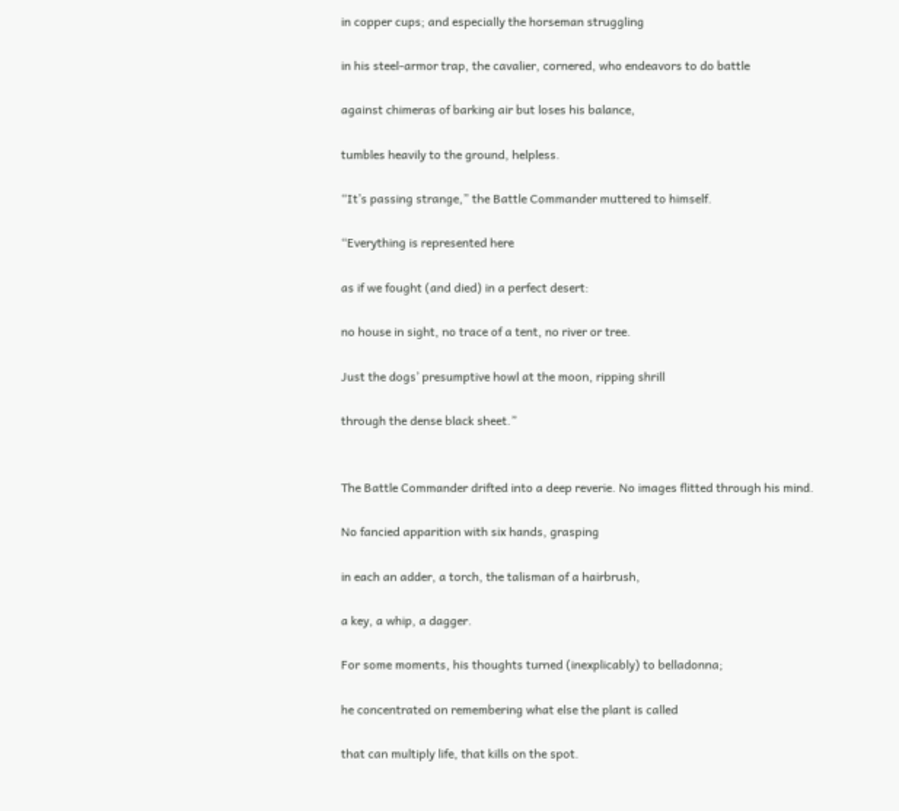in copper cups; and especially the horseman struggling

in his steel-armor trap, the cavalier, cornered, who endeavors to do battle

against chimeras of barking air but loses his balance,

tumbles heavily to the ground, helpless.

“It’s passing strange,” the Battle Commander muttered to himself.

“Everything is represented here

as if we fought (and died) in a perfect desert:

no house in sight, no trace of a tent, no river or tree.

Just the dogs’ presumptive howl at the moon, ripping shrill

through the dense black sheet.”


The Battle Commander drifted into a deep reverie. No images flitted through his mind.

No fancied apparition with six hands, grasping

in each an adder, a torch, the talisman of a hairbrush,

a key, a whip, a dagger.

For some moments, his thoughts turned (inexplicably) to belladonna;

he concentrated on remembering what else the plant is called

that can multiply life, that kills on the spot.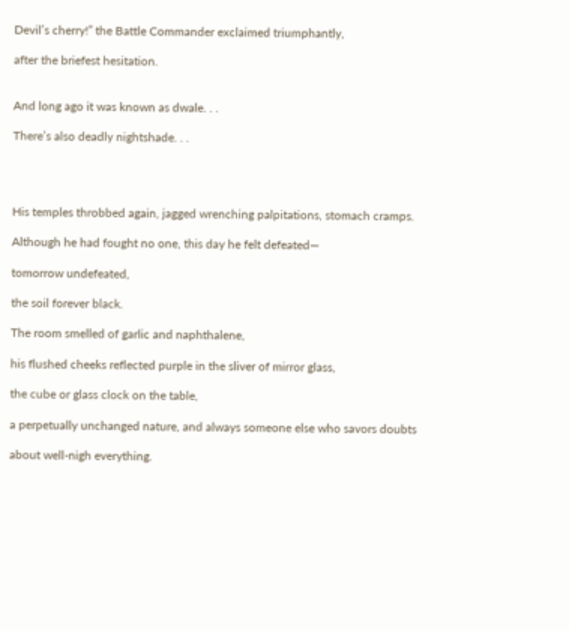Devil’s cherry!” the Battle Commander exclaimed triumphantly,

after the briefest hesitation.


And long ago it was known as dwale. . .

There’s also deadly nightshade. . .




His temples throbbed again, jagged wrenching palpitations, stomach cramps.

Although he had fought no one, this day he felt defeated—

tomorrow undefeated,

the soil forever black.

The room smelled of garlic and naphthalene,

his flushed cheeks reflected purple in the sliver of mirror glass,

the cube or glass clock on the table,

a perpetually unchanged nature, and always someone else who savors doubts

about well-nigh everything.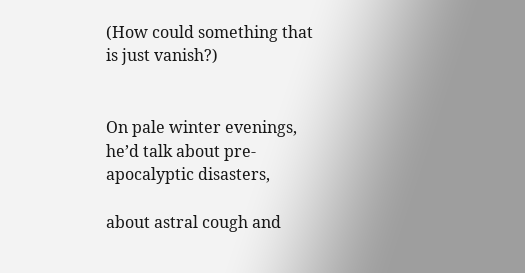(How could something that is just vanish?)


On pale winter evenings, he’d talk about pre-apocalyptic disasters,

about astral cough and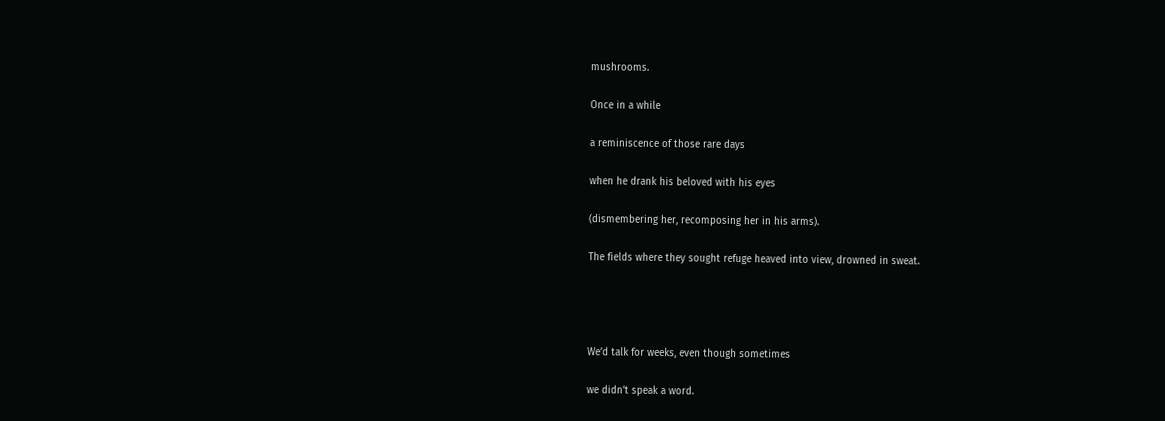mushrooms.

Once in a while

a reminiscence of those rare days

when he drank his beloved with his eyes

(dismembering her, recomposing her in his arms).

The fields where they sought refuge heaved into view, drowned in sweat.




We’d talk for weeks, even though sometimes

we didn’t speak a word.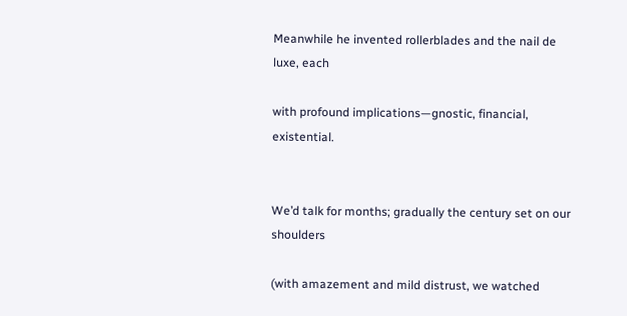Meanwhile he invented rollerblades and the nail de luxe, each

with profound implications—gnostic, financial, existential.


We’d talk for months; gradually the century set on our shoulders

(with amazement and mild distrust, we watched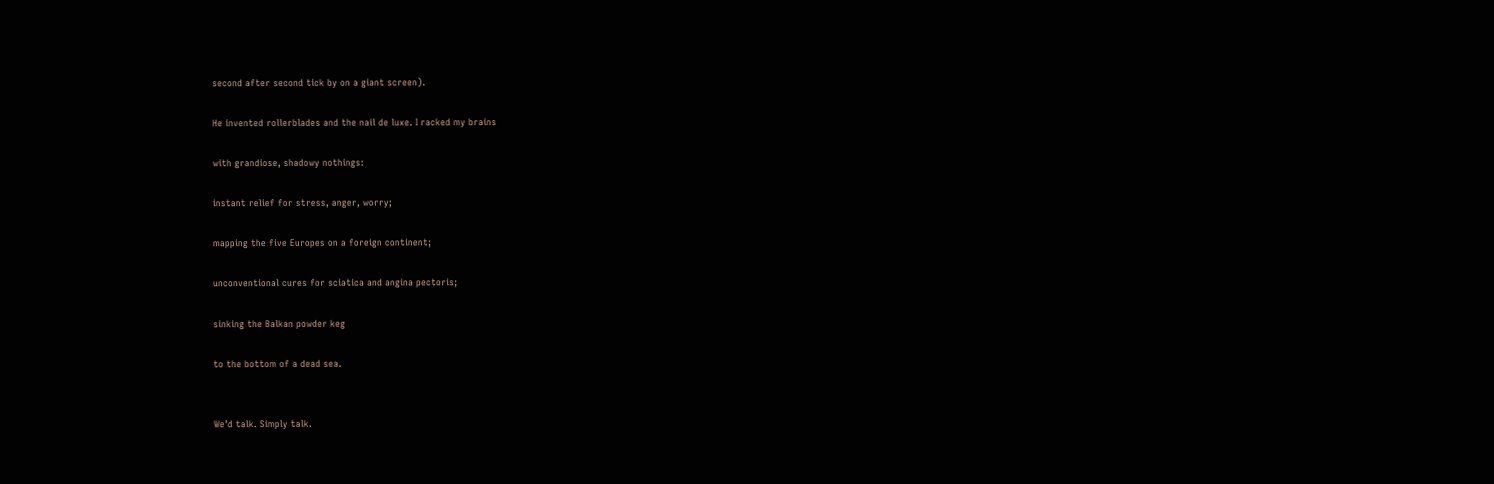second after second tick by on a giant screen).

He invented rollerblades and the nail de luxe. I racked my brains

with grandiose, shadowy nothings:

instant relief for stress, anger, worry;

mapping the five Europes on a foreign continent;

unconventional cures for sciatica and angina pectoris;

sinking the Balkan powder keg

to the bottom of a dead sea.


We’d talk. Simply talk.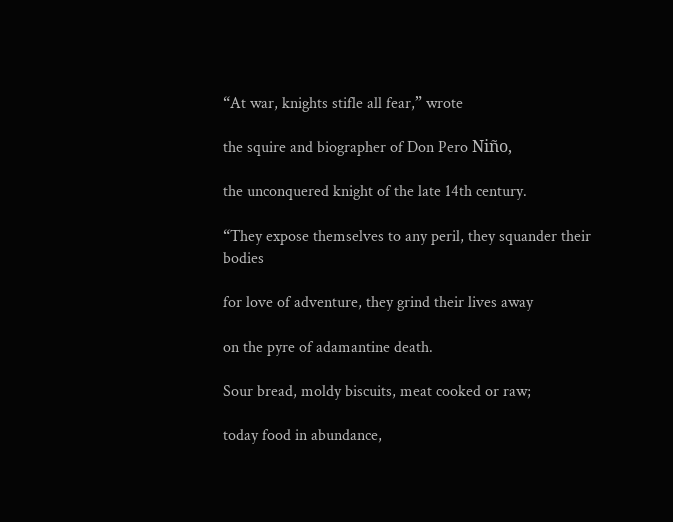“At war, knights stifle all fear,” wrote

the squire and biographer of Don Pero Niño,

the unconquered knight of the late 14th century.

“They expose themselves to any peril, they squander their bodies

for love of adventure, they grind their lives away

on the pyre of adamantine death.

Sour bread, moldy biscuits, meat cooked or raw;

today food in abundance,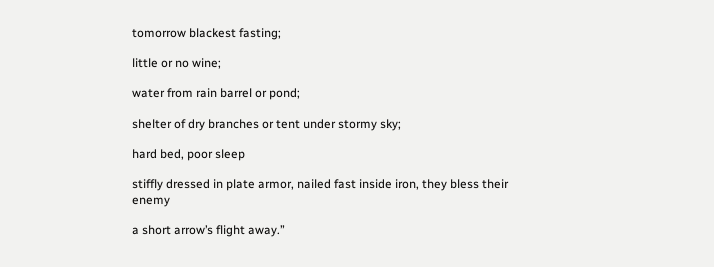tomorrow blackest fasting;

little or no wine;

water from rain barrel or pond;

shelter of dry branches or tent under stormy sky;

hard bed, poor sleep

stiffly dressed in plate armor, nailed fast inside iron, they bless their enemy

a short arrow’s flight away.”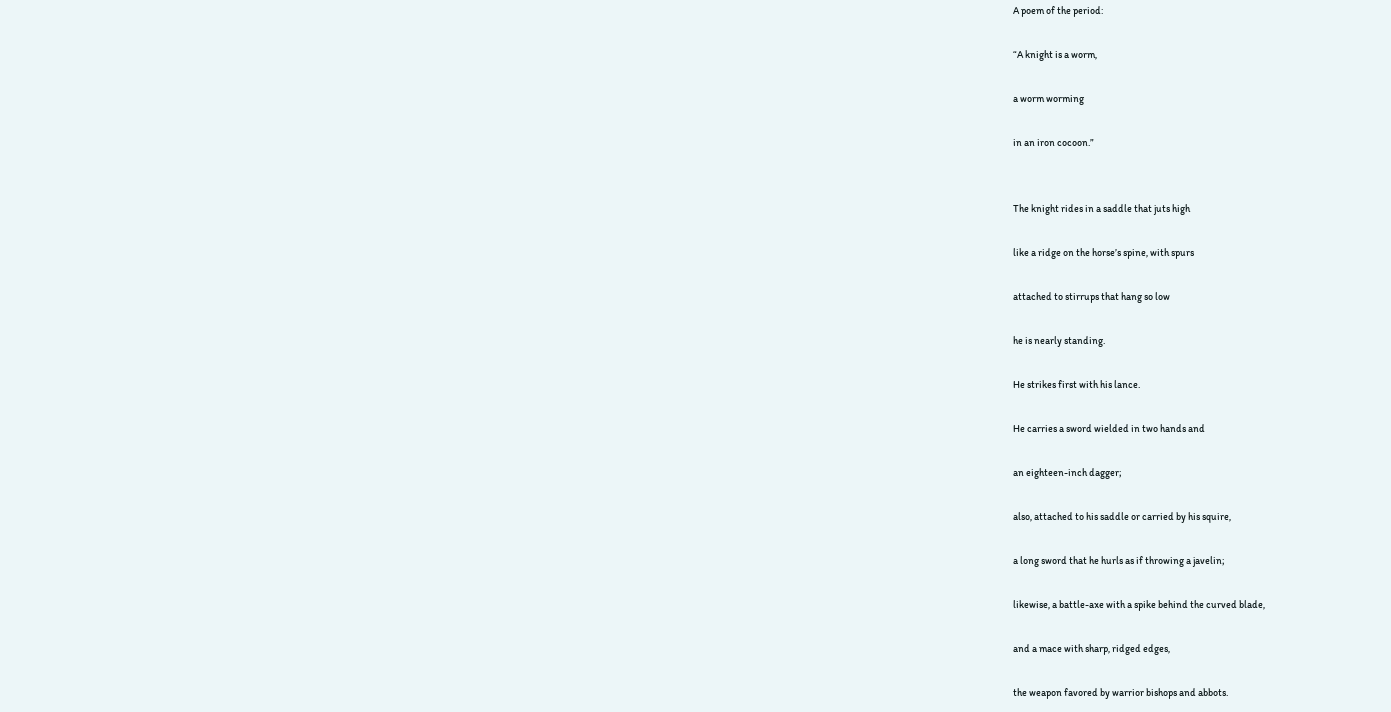A poem of the period:

“A knight is a worm,

a worm worming

in an iron cocoon.”


The knight rides in a saddle that juts high

like a ridge on the horse’s spine, with spurs

attached to stirrups that hang so low

he is nearly standing.

He strikes first with his lance.

He carries a sword wielded in two hands and

an eighteen-inch dagger;

also, attached to his saddle or carried by his squire,

a long sword that he hurls as if throwing a javelin;

likewise, a battle-axe with a spike behind the curved blade,

and a mace with sharp, ridged edges,

the weapon favored by warrior bishops and abbots.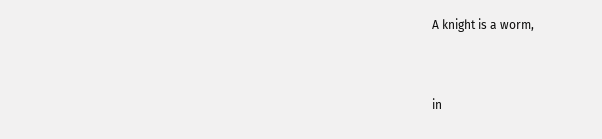A knight is a worm,


in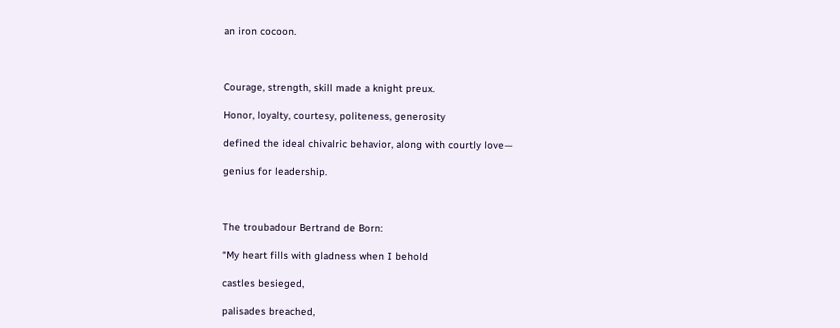an iron cocoon.



Courage, strength, skill made a knight preux.

Honor, loyalty, courtesy, politeness, generosity

defined the ideal chivalric behavior, along with courtly love—

genius for leadership.



The troubadour Bertrand de Born:

“My heart fills with gladness when I behold

castles besieged,

palisades breached,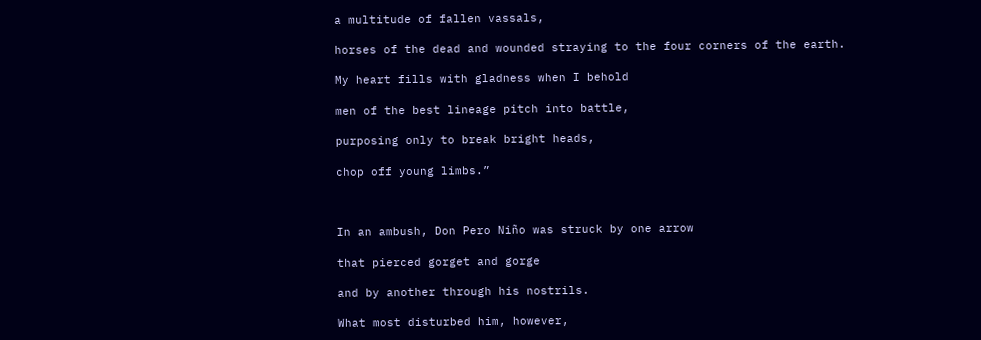a multitude of fallen vassals,

horses of the dead and wounded straying to the four corners of the earth.

My heart fills with gladness when I behold

men of the best lineage pitch into battle,

purposing only to break bright heads,

chop off young limbs.”



In an ambush, Don Pero Niño was struck by one arrow

that pierced gorget and gorge

and by another through his nostrils.

What most disturbed him, however,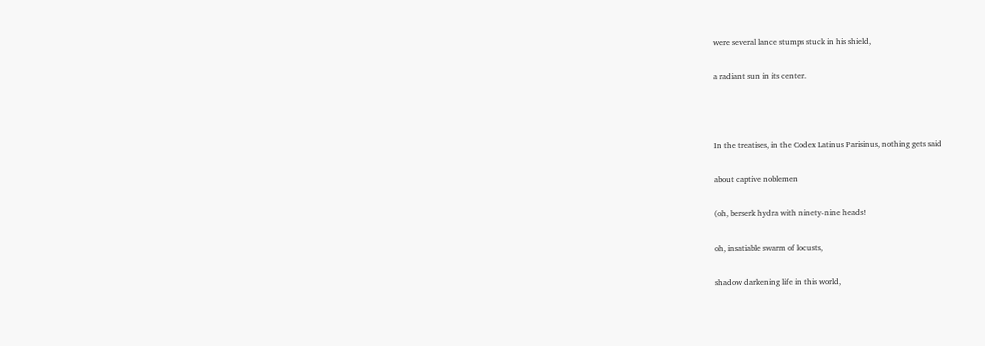were several lance stumps stuck in his shield,

a radiant sun in its center.



In the treatises, in the Codex Latinus Parisinus, nothing gets said

about captive noblemen

(oh, berserk hydra with ninety-nine heads!

oh, insatiable swarm of locusts,

shadow darkening life in this world,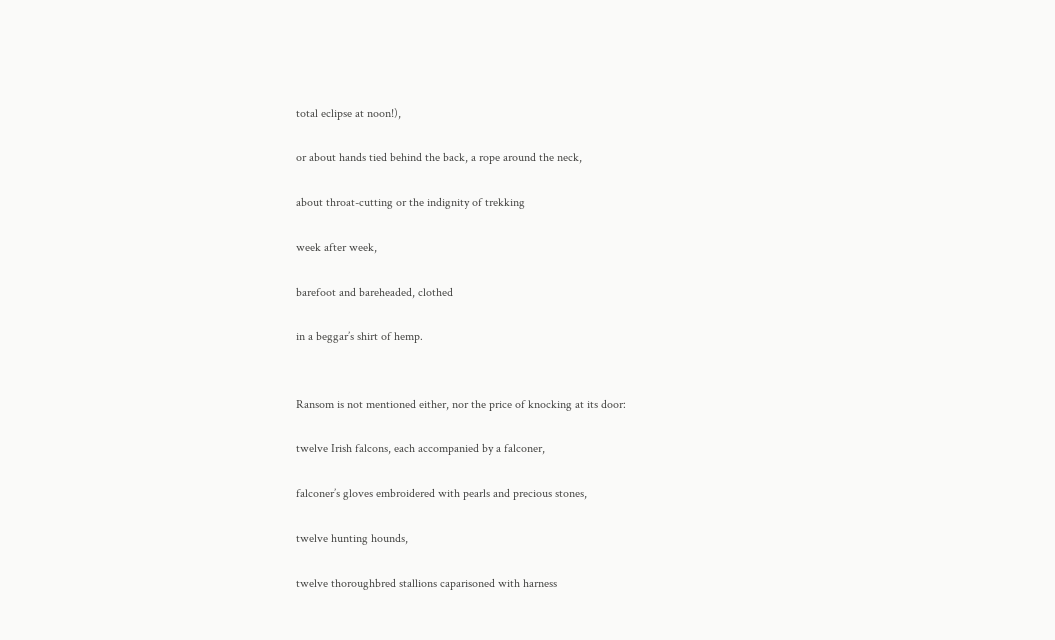total eclipse at noon!),

or about hands tied behind the back, a rope around the neck,

about throat-cutting or the indignity of trekking

week after week,

barefoot and bareheaded, clothed

in a beggar’s shirt of hemp.


Ransom is not mentioned either, nor the price of knocking at its door:

twelve Irish falcons, each accompanied by a falconer,

falconer’s gloves embroidered with pearls and precious stones,

twelve hunting hounds,

twelve thoroughbred stallions caparisoned with harness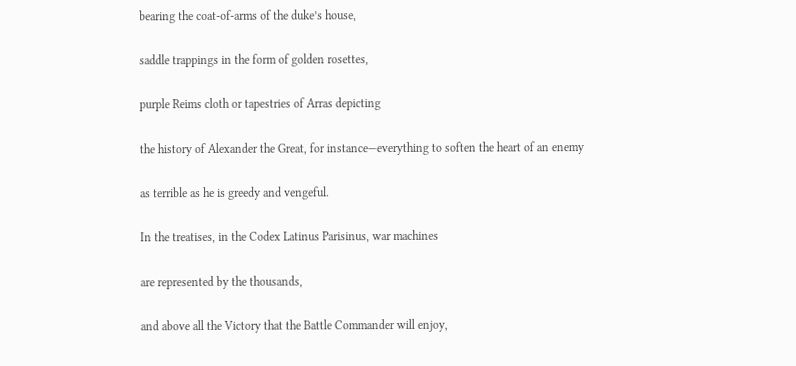bearing the coat-of-arms of the duke’s house,

saddle trappings in the form of golden rosettes,

purple Reims cloth or tapestries of Arras depicting

the history of Alexander the Great, for instance—everything to soften the heart of an enemy

as terrible as he is greedy and vengeful.

In the treatises, in the Codex Latinus Parisinus, war machines

are represented by the thousands,

and above all the Victory that the Battle Commander will enjoy,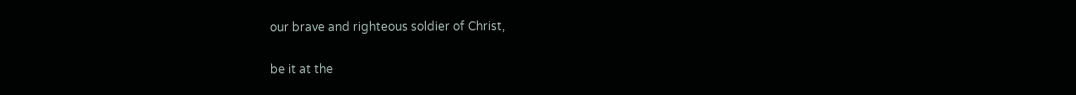our brave and righteous soldier of Christ,

be it at the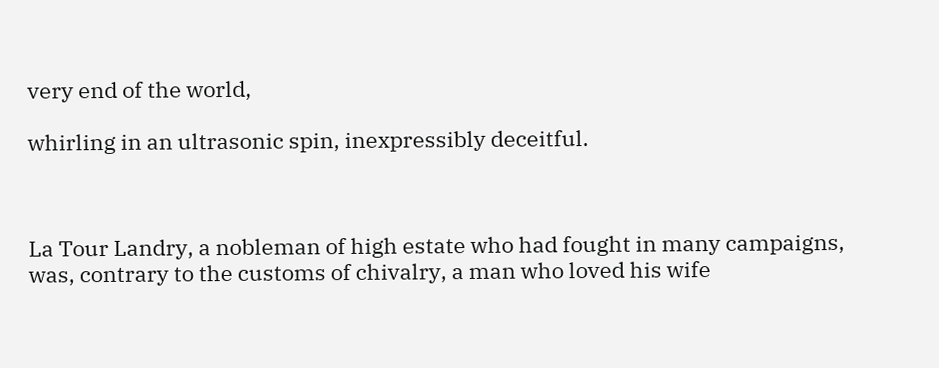very end of the world,

whirling in an ultrasonic spin, inexpressibly deceitful.



La Tour Landry, a nobleman of high estate who had fought in many campaigns, was, contrary to the customs of chivalry, a man who loved his wife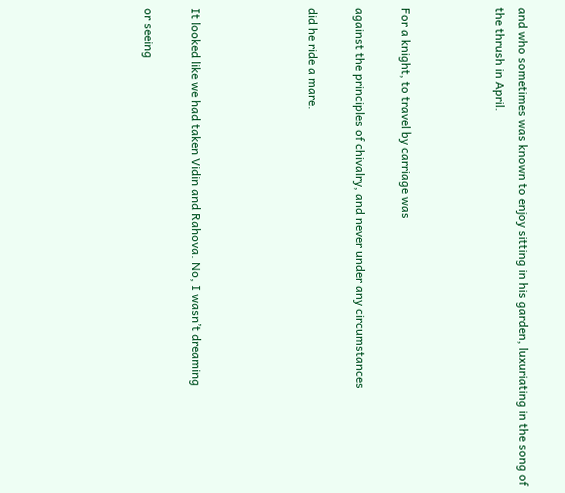and who sometimes was known to enjoy sitting in his garden, luxuriating in the song of the thrush in April.



For a knight, to travel by carriage was

against the principles of chivalry, and never under any circumstances

did he ride a mare.




It looked like we had taken Vidin and Rahova. No, I wasn’t dreaming

or seeing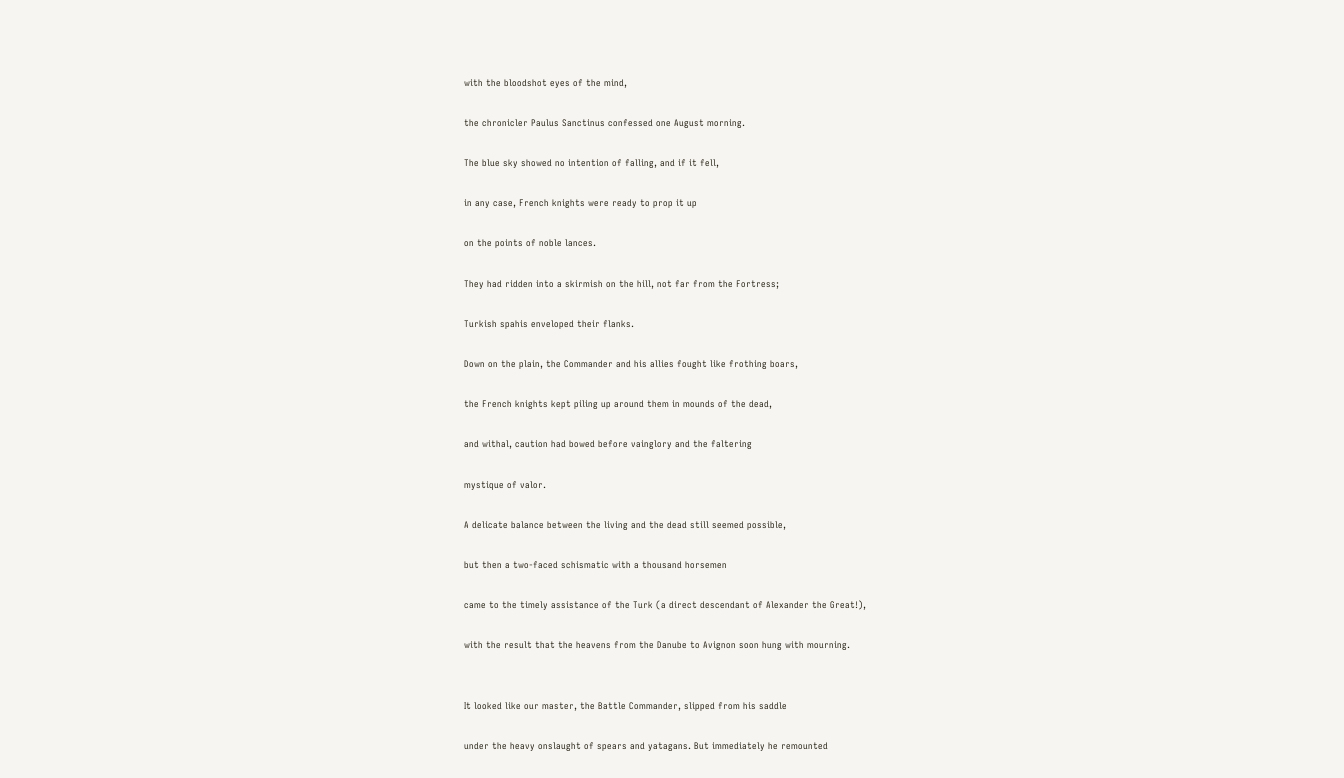with the bloodshot eyes of the mind,

the chronicler Paulus Sanctinus confessed one August morning.

The blue sky showed no intention of falling, and if it fell,

in any case, French knights were ready to prop it up

on the points of noble lances.

They had ridden into a skirmish on the hill, not far from the Fortress;

Turkish spahis enveloped their flanks.

Down on the plain, the Commander and his allies fought like frothing boars,

the French knights kept piling up around them in mounds of the dead,

and withal, caution had bowed before vainglory and the faltering

mystique of valor.

A delicate balance between the living and the dead still seemed possible,

but then a two-faced schismatic with a thousand horsemen

came to the timely assistance of the Turk (a direct descendant of Alexander the Great!),

with the result that the heavens from the Danube to Avignon soon hung with mourning.


It looked like our master, the Battle Commander, slipped from his saddle

under the heavy onslaught of spears and yatagans. But immediately he remounted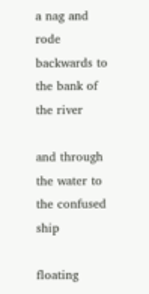a nag and rode backwards to the bank of the river

and through the water to the confused ship

floating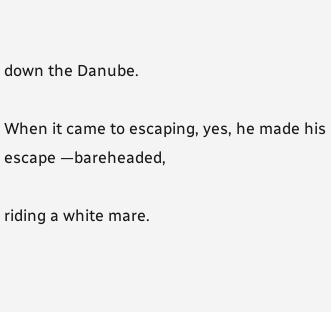down the Danube.

When it came to escaping, yes, he made his escape —bareheaded,

riding a white mare.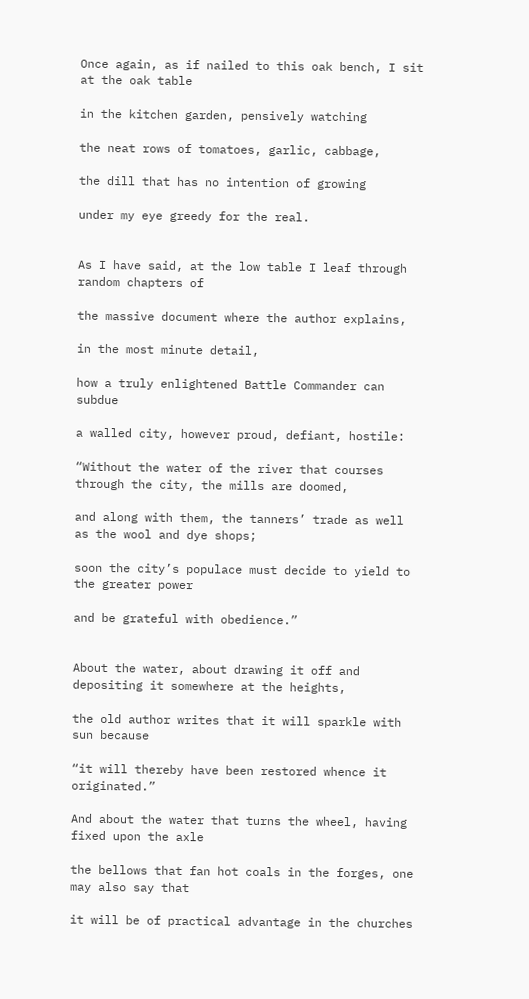Once again, as if nailed to this oak bench, I sit at the oak table

in the kitchen garden, pensively watching

the neat rows of tomatoes, garlic, cabbage,

the dill that has no intention of growing

under my eye greedy for the real.


As I have said, at the low table I leaf through random chapters of

the massive document where the author explains,

in the most minute detail,

how a truly enlightened Battle Commander can subdue

a walled city, however proud, defiant, hostile:

“Without the water of the river that courses through the city, the mills are doomed,

and along with them, the tanners’ trade as well as the wool and dye shops;

soon the city’s populace must decide to yield to the greater power

and be grateful with obedience.”


About the water, about drawing it off and depositing it somewhere at the heights,

the old author writes that it will sparkle with sun because

“it will thereby have been restored whence it originated.”

And about the water that turns the wheel, having fixed upon the axle

the bellows that fan hot coals in the forges, one may also say that

it will be of practical advantage in the churches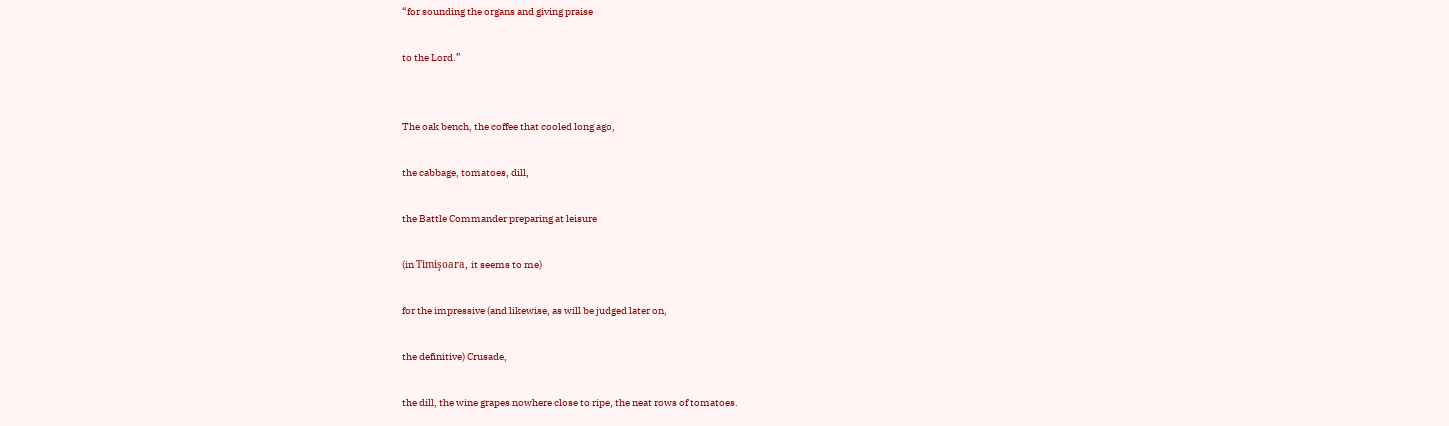“for sounding the organs and giving praise

to the Lord.”


The oak bench, the coffee that cooled long ago,

the cabbage, tomatoes, dill,

the Battle Commander preparing at leisure

(in Timişoara, it seems to me)

for the impressive (and likewise, as will be judged later on,

the definitive) Crusade,

the dill, the wine grapes nowhere close to ripe, the neat rows of tomatoes.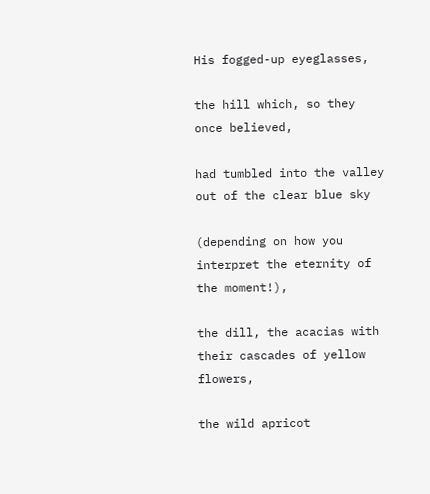His fogged-up eyeglasses,

the hill which, so they once believed,

had tumbled into the valley out of the clear blue sky

(depending on how you interpret the eternity of the moment!),

the dill, the acacias with their cascades of yellow flowers,

the wild apricot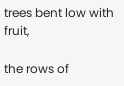trees bent low with fruit,

the rows of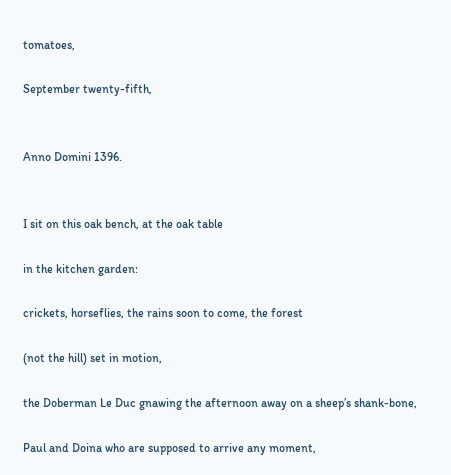tomatoes,

September twenty-fifth,


Anno Domini 1396.


I sit on this oak bench, at the oak table

in the kitchen garden:

crickets, horseflies, the rains soon to come, the forest

(not the hill) set in motion,

the Doberman Le Duc gnawing the afternoon away on a sheep’s shank-bone,

Paul and Doina who are supposed to arrive any moment,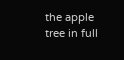the apple tree in full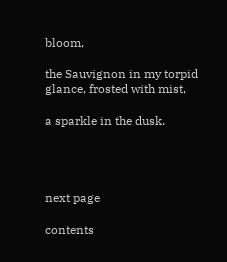bloom,

the Sauvignon in my torpid glance, frosted with mist,

a sparkle in the dusk.




next page

contents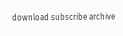download subscribe archive